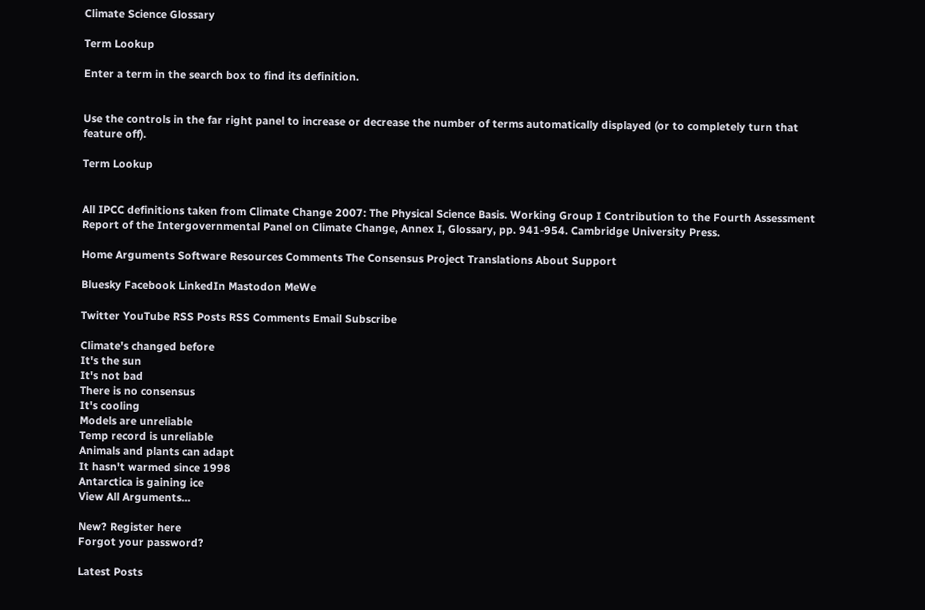Climate Science Glossary

Term Lookup

Enter a term in the search box to find its definition.


Use the controls in the far right panel to increase or decrease the number of terms automatically displayed (or to completely turn that feature off).

Term Lookup


All IPCC definitions taken from Climate Change 2007: The Physical Science Basis. Working Group I Contribution to the Fourth Assessment Report of the Intergovernmental Panel on Climate Change, Annex I, Glossary, pp. 941-954. Cambridge University Press.

Home Arguments Software Resources Comments The Consensus Project Translations About Support

Bluesky Facebook LinkedIn Mastodon MeWe

Twitter YouTube RSS Posts RSS Comments Email Subscribe

Climate's changed before
It's the sun
It's not bad
There is no consensus
It's cooling
Models are unreliable
Temp record is unreliable
Animals and plants can adapt
It hasn't warmed since 1998
Antarctica is gaining ice
View All Arguments...

New? Register here
Forgot your password?

Latest Posts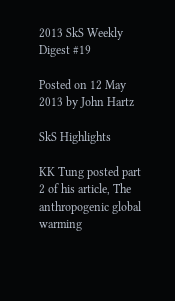2013 SkS Weekly Digest #19

Posted on 12 May 2013 by John Hartz

SkS Highlights

KK Tung posted part 2 of his article, The anthropogenic global warming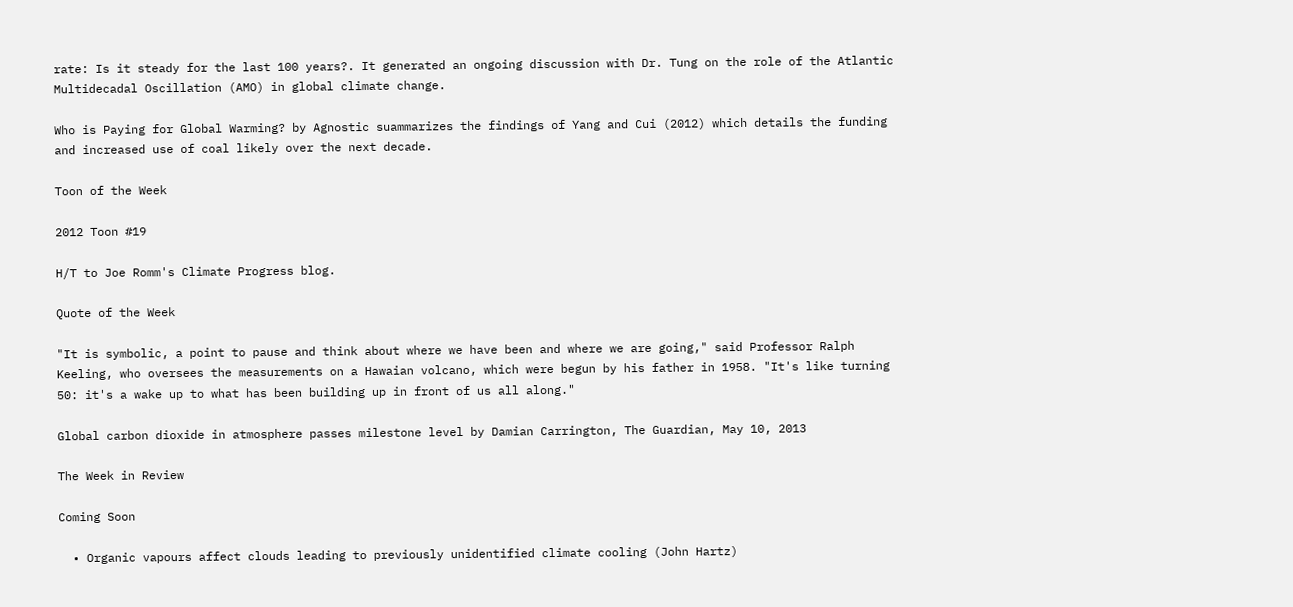rate: Is it steady for the last 100 years?. It generated an ongoing discussion with Dr. Tung on the role of the Atlantic Multidecadal Oscillation (AMO) in global climate change.

Who is Paying for Global Warming? by Agnostic suammarizes the findings of Yang and Cui (2012) which details the funding and increased use of coal likely over the next decade.

Toon of the Week

2012 Toon #19

H/T to Joe Romm's Climate Progress blog.

Quote of the Week

"It is symbolic, a point to pause and think about where we have been and where we are going," said Professor Ralph Keeling, who oversees the measurements on a Hawaian volcano, which were begun by his father in 1958. "It's like turning 50: it's a wake up to what has been building up in front of us all along."

Global carbon dioxide in atmosphere passes milestone level by Damian Carrington, The Guardian, May 10, 2013

The Week in Review

Coming Soon

  • Organic vapours affect clouds leading to previously unidentified climate cooling (John Hartz)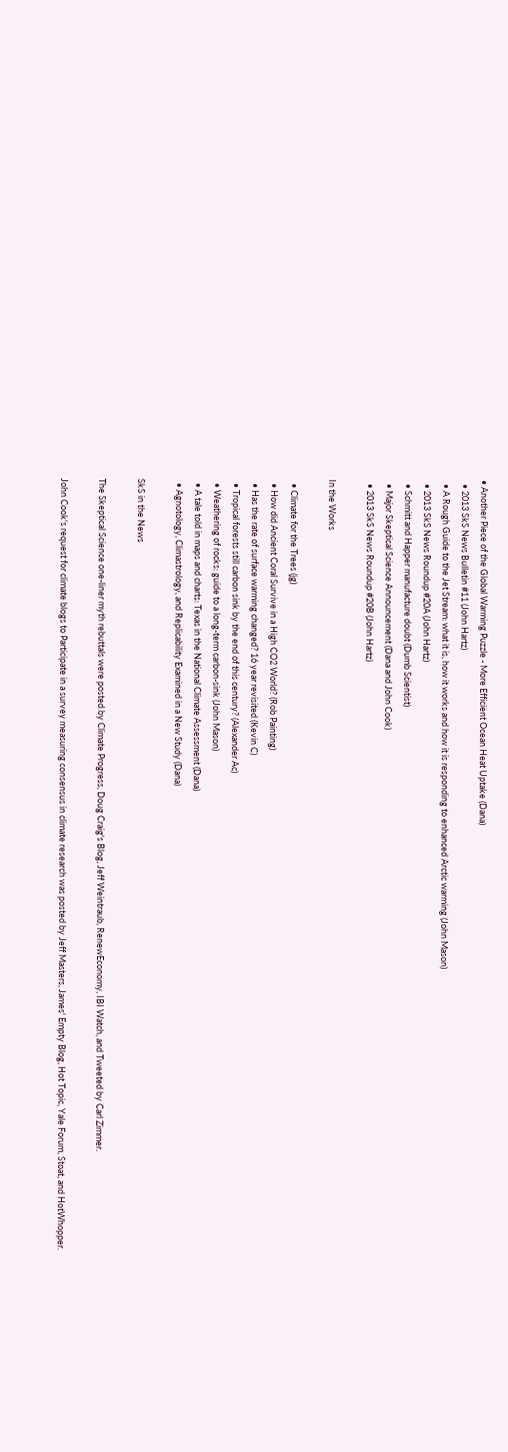• Another Piece of the Global Warming Puzzle - More Efficient Ocean Heat Uptake (Dana)
  • 2013 SkS News Bulletin #11 (John Hartz)
  • A Rough Guide to the Jet Stream: what it is, how it works and how it is responding to enhanced Arctic warming (John Mason)
  • 2013 SkS News Roundup #20A (John Hartz)
  • Schmitt and Happer manufacture doubt (Dumb Scientist)
  • Major Skeptical Science Announcement (Dana and John Cook)
  • 2013 SkS News Roundup #20B (John Hartz)

In the Works

  • Climate for the Trees (jg)
  • How did Ancient Coral Survive in a High CO2 World? (Rob Painting)
  • Has the rate of surface warming changed? 16 year revisited (Kevin C)
  • Tropical forests still carbon sink by the end of this century? (Alexander Ac)
  • Weathering of rocks: guide to a long-term carbon-sink (John Mason)
  • A tale told in maps and charts: Texas in the National Climate Assessment (Dana)
  • Agnotology, Climastrology, and Replicability Examined in a New Study (Dana)

SkS in the News

The Skeptical Science one-liner myth rebuttals were posted by Climate Progress, Doug Craig's Blog, Jeff Weintraub, RenewEconomy, IBI Watch, and Tweeted by Carl Zimmer.

John Cook's request for climate blogs to Participate in a survey measuring consensus in climate research was posted by Jeff Masters, James' Empty Blog, Hot Topic, Yale Forum, Stoat, and HotWhopper.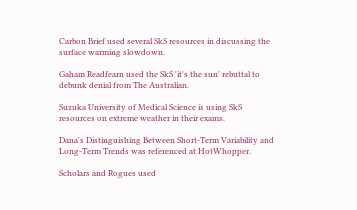Carbon Brief used several SkS resources in discussing the surface warming slowdown.

Gaham Readfearn used the SkS 'it's the sun' rebuttal to debunk denial from The Australian.

Suzuka University of Medical Science is using SkS resources on extreme weather in their exams.

Dana's Distinguishing Between Short-Term Variability and Long-Term Trends was referenced at HotWhopper.

Scholars and Rogues used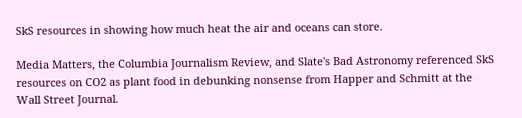SkS resources in showing how much heat the air and oceans can store.

Media Matters, the Columbia Journalism Review, and Slate's Bad Astronomy referenced SkS resources on CO2 as plant food in debunking nonsense from Happer and Schmitt at the Wall Street Journal.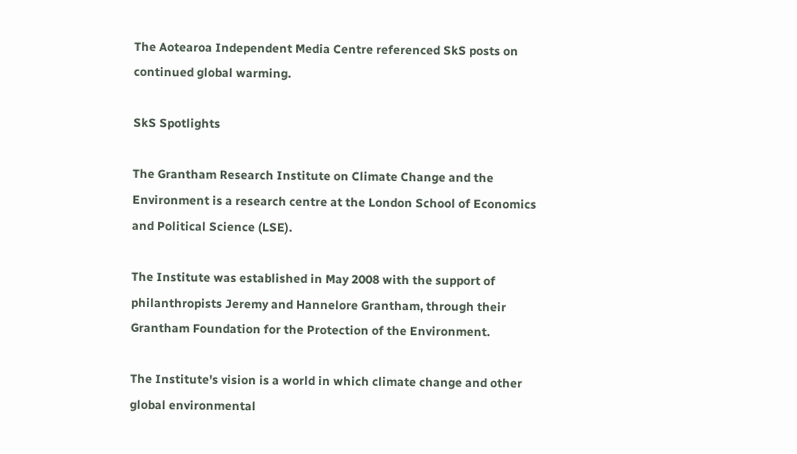The Aotearoa Independent Media Centre referenced SkS posts on continued global warming.

SkS Spotlights

The Grantham Research Institute on Climate Change and the Environment is a research centre at the London School of Economics and Political Science (LSE).

The Institute was established in May 2008 with the support of philanthropists Jeremy and Hannelore Grantham, through their Grantham Foundation for the Protection of the Environment.

The Institute's vision is a world in which climate change and other global environmental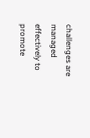challenges are managed effectively to promote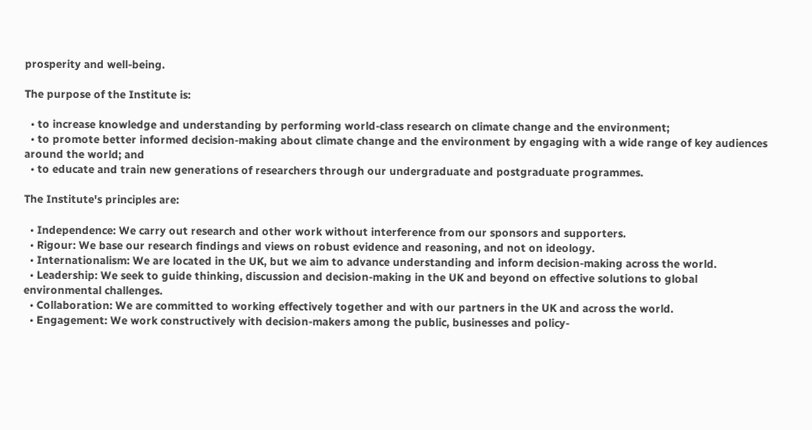prosperity and well-being.

The purpose of the Institute is:

  • to increase knowledge and understanding by performing world-class research on climate change and the environment;
  • to promote better informed decision-making about climate change and the environment by engaging with a wide range of key audiences around the world; and
  • to educate and train new generations of researchers through our undergraduate and postgraduate programmes.

The Institute's principles are:

  • Independence: We carry out research and other work without interference from our sponsors and supporters.
  • Rigour: We base our research findings and views on robust evidence and reasoning, and not on ideology.
  • Internationalism: We are located in the UK, but we aim to advance understanding and inform decision-making across the world.
  • Leadership: We seek to guide thinking, discussion and decision-making in the UK and beyond on effective solutions to global environmental challenges.
  • Collaboration: We are committed to working effectively together and with our partners in the UK and across the world.
  • Engagement: We work constructively with decision-makers among the public, businesses and policy-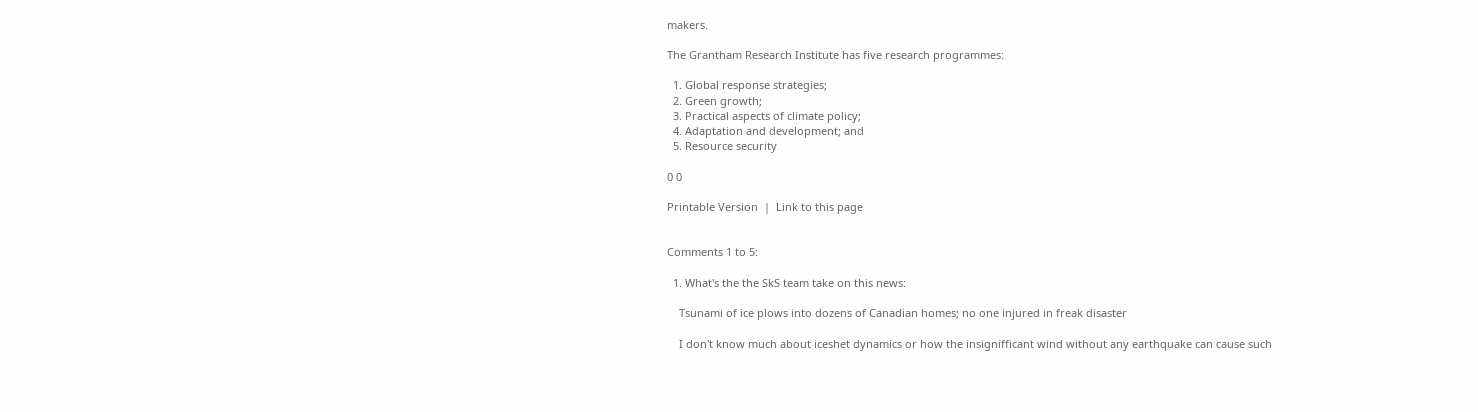makers.

The Grantham Research Institute has five research programmes:

  1. Global response strategies;
  2. Green growth;
  3. Practical aspects of climate policy;
  4. Adaptation and development; and
  5. Resource security

0 0

Printable Version  |  Link to this page


Comments 1 to 5:

  1. What's the the SkS team take on this news:

    Tsunami of ice plows into dozens of Canadian homes; no one injured in freak disaster

    I don't know much about iceshet dynamics or how the insignifficant wind without any earthquake can cause such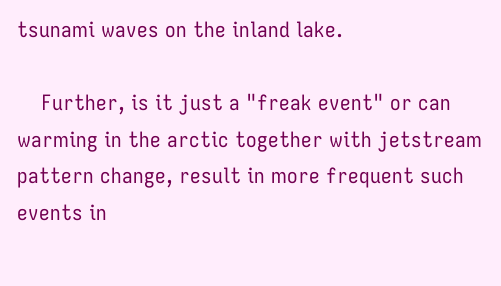tsunami waves on the inland lake.

    Further, is it just a "freak event" or can warming in the arctic together with jetstream pattern change, result in more frequent such events in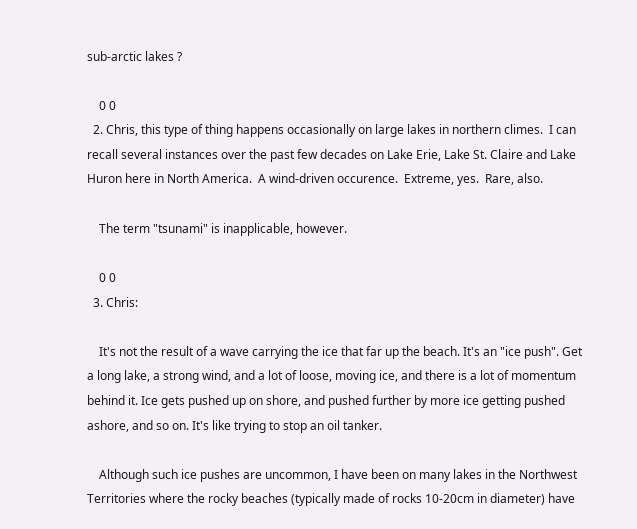sub-arctic lakes ?

    0 0
  2. Chris, this type of thing happens occasionally on large lakes in northern climes.  I can recall several instances over the past few decades on Lake Erie, Lake St. Claire and Lake Huron here in North America.  A wind-driven occurence.  Extreme, yes.  Rare, also.

    The term "tsunami" is inapplicable, however.

    0 0
  3. Chris:

    It's not the result of a wave carrying the ice that far up the beach. It's an "ice push". Get a long lake, a strong wind, and a lot of loose, moving ice, and there is a lot of momentum behind it. Ice gets pushed up on shore, and pushed further by more ice getting pushed ashore, and so on. It's like trying to stop an oil tanker.

    Although such ice pushes are uncommon, I have been on many lakes in the Northwest Territories where the rocky beaches (typically made of rocks 10-20cm in diameter) have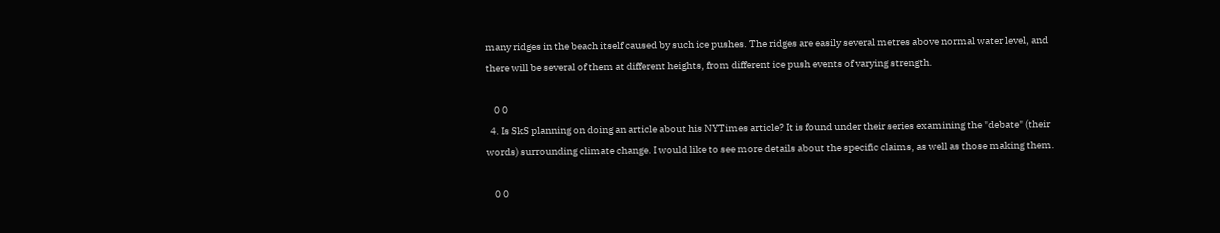many ridges in the beach itself caused by such ice pushes. The ridges are easily several metres above normal water level, and there will be several of them at different heights, from different ice push events of varying strength.

    0 0
  4. Is SkS planning on doing an article about his NYTimes article? It is found under their series examining the "debate" (their words) surrounding climate change. I would like to see more details about the specific claims, as well as those making them.

    0 0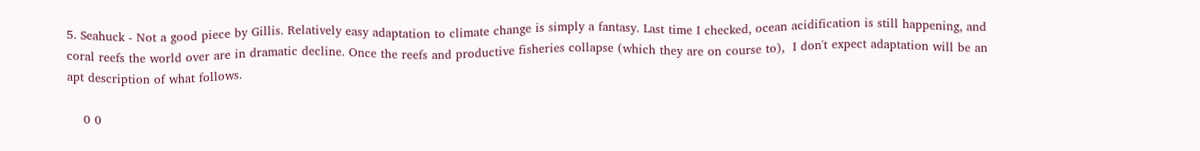5. Seahuck - Not a good piece by Gillis. Relatively easy adaptation to climate change is simply a fantasy. Last time I checked, ocean acidification is still happening, and coral reefs the world over are in dramatic decline. Once the reefs and productive fisheries collapse (which they are on course to),  I don't expect adaptation will be an apt description of what follows.

    0 0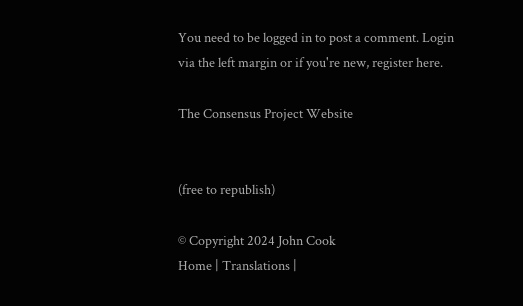You need to be logged in to post a comment. Login via the left margin or if you're new, register here.

The Consensus Project Website


(free to republish)

© Copyright 2024 John Cook
Home | Translations |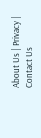About Us | Privacy | Contact Us